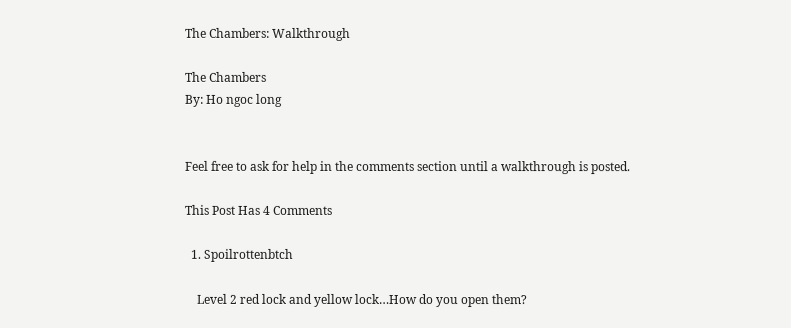The Chambers: Walkthrough

The Chambers
By: Ho ngoc long


Feel free to ask for help in the comments section until a walkthrough is posted.

This Post Has 4 Comments

  1. Spoilrottenbtch

    Level 2 red lock and yellow lock…How do you open them?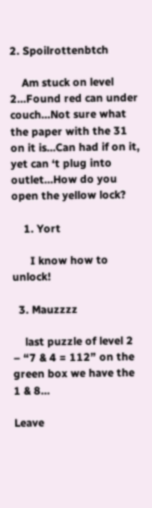2. Spoilrottenbtch

    Am stuck on level 2…Found red can under couch…Not sure what the paper with the 31 on it is…Can had if on it, yet can ‘t plug into outlet…How do you open the yellow lock?

    1. Yort

      I know how to unlock!

  3. Mauzzzz

    last puzzle of level 2 – “7 & 4 = 112” on the green box we have the 1 & 8…

Leave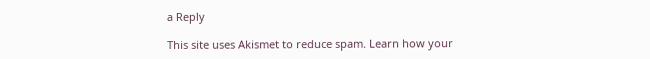a Reply

This site uses Akismet to reduce spam. Learn how your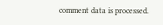comment data is processed.